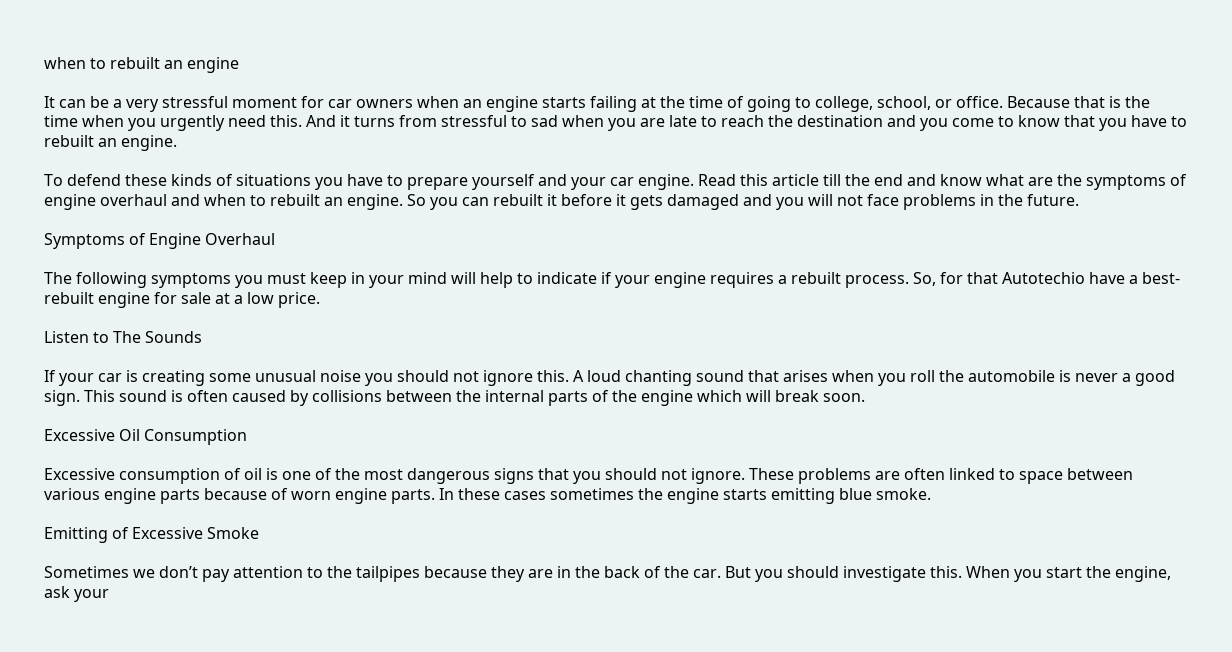when to rebuilt an engine

It can be a very stressful moment for car owners when an engine starts failing at the time of going to college, school, or office. Because that is the time when you urgently need this. And it turns from stressful to sad when you are late to reach the destination and you come to know that you have to rebuilt an engine.

To defend these kinds of situations you have to prepare yourself and your car engine. Read this article till the end and know what are the symptoms of engine overhaul and when to rebuilt an engine. So you can rebuilt it before it gets damaged and you will not face problems in the future.

Symptoms of Engine Overhaul

The following symptoms you must keep in your mind will help to indicate if your engine requires a rebuilt process. So, for that Autotechio have a best-rebuilt engine for sale at a low price.

Listen to The Sounds

If your car is creating some unusual noise you should not ignore this. A loud chanting sound that arises when you roll the automobile is never a good sign. This sound is often caused by collisions between the internal parts of the engine which will break soon.

Excessive Oil Consumption

Excessive consumption of oil is one of the most dangerous signs that you should not ignore. These problems are often linked to space between various engine parts because of worn engine parts. In these cases sometimes the engine starts emitting blue smoke.

Emitting of Excessive Smoke

Sometimes we don’t pay attention to the tailpipes because they are in the back of the car. But you should investigate this. When you start the engine, ask your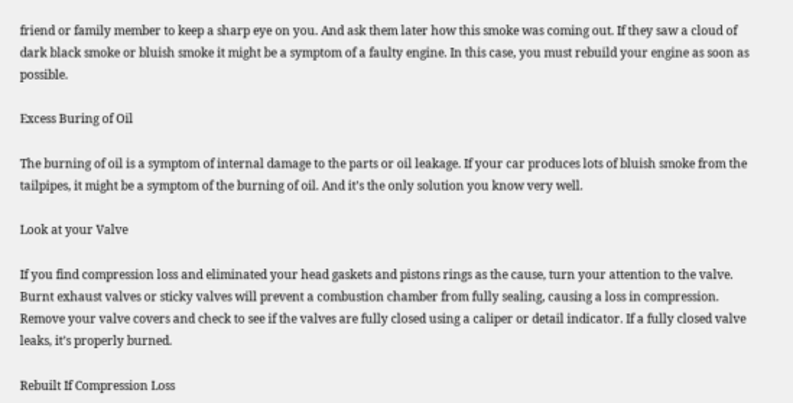friend or family member to keep a sharp eye on you. And ask them later how this smoke was coming out. If they saw a cloud of dark black smoke or bluish smoke it might be a symptom of a faulty engine. In this case, you must rebuild your engine as soon as possible.

Excess Buring of Oil

The burning of oil is a symptom of internal damage to the parts or oil leakage. If your car produces lots of bluish smoke from the tailpipes, it might be a symptom of the burning of oil. And it’s the only solution you know very well.

Look at your Valve

If you find compression loss and eliminated your head gaskets and pistons rings as the cause, turn your attention to the valve. Burnt exhaust valves or sticky valves will prevent a combustion chamber from fully sealing, causing a loss in compression. Remove your valve covers and check to see if the valves are fully closed using a caliper or detail indicator. If a fully closed valve leaks, it’s properly burned.

Rebuilt If Compression Loss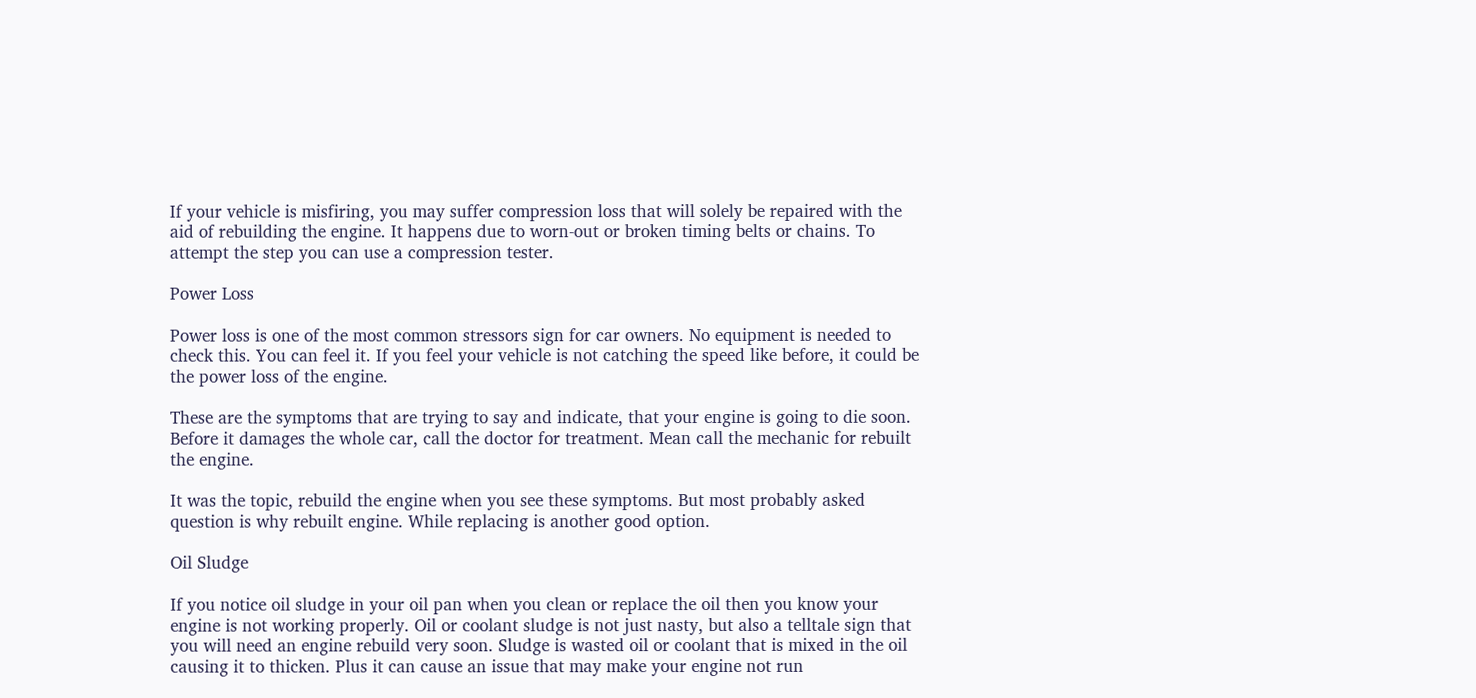If your vehicle is misfiring, you may suffer compression loss that will solely be repaired with the aid of rebuilding the engine. It happens due to worn-out or broken timing belts or chains. To attempt the step you can use a compression tester.

Power Loss

Power loss is one of the most common stressors sign for car owners. No equipment is needed to check this. You can feel it. If you feel your vehicle is not catching the speed like before, it could be the power loss of the engine.

These are the symptoms that are trying to say and indicate, that your engine is going to die soon. Before it damages the whole car, call the doctor for treatment. Mean call the mechanic for rebuilt the engine.

It was the topic, rebuild the engine when you see these symptoms. But most probably asked question is why rebuilt engine. While replacing is another good option.

Oil Sludge

If you notice oil sludge in your oil pan when you clean or replace the oil then you know your engine is not working properly. Oil or coolant sludge is not just nasty, but also a telltale sign that you will need an engine rebuild very soon. Sludge is wasted oil or coolant that is mixed in the oil causing it to thicken. Plus it can cause an issue that may make your engine not run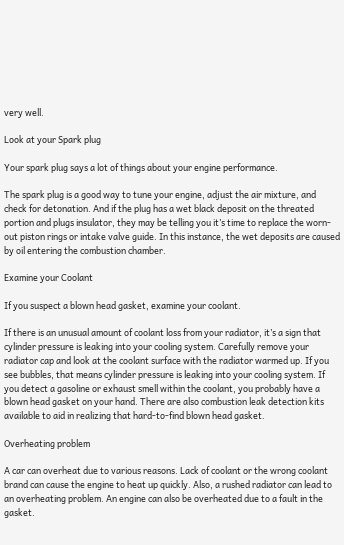very well.

Look at your Spark plug

Your spark plug says a lot of things about your engine performance.

The spark plug is a good way to tune your engine, adjust the air mixture, and check for detonation. And if the plug has a wet black deposit on the threated portion and plugs insulator, they may be telling you it’s time to replace the worn-out piston rings or intake valve guide. In this instance, the wet deposits are caused by oil entering the combustion chamber.

Examine your Coolant

If you suspect a blown head gasket, examine your coolant.

If there is an unusual amount of coolant loss from your radiator, it’s a sign that cylinder pressure is leaking into your cooling system. Carefully remove your radiator cap and look at the coolant surface with the radiator warmed up. If you see bubbles, that means cylinder pressure is leaking into your cooling system. If you detect a gasoline or exhaust smell within the coolant, you probably have a blown head gasket on your hand. There are also combustion leak detection kits available to aid in realizing that hard-to-find blown head gasket.

Overheating problem

A car can overheat due to various reasons. Lack of coolant or the wrong coolant brand can cause the engine to heat up quickly. Also, a rushed radiator can lead to an overheating problem. An engine can also be overheated due to a fault in the gasket.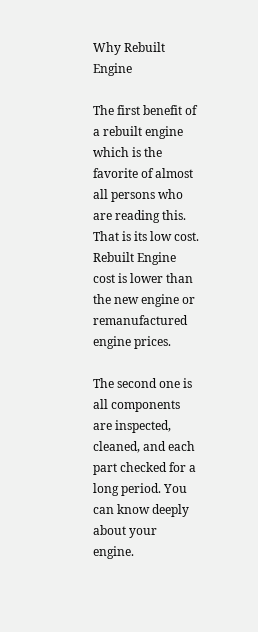Why Rebuilt Engine

The first benefit of a rebuilt engine which is the favorite of almost all persons who are reading this. That is its low cost. Rebuilt Engine cost is lower than the new engine or remanufactured engine prices.

The second one is all components are inspected, cleaned, and each part checked for a long period. You can know deeply about your engine.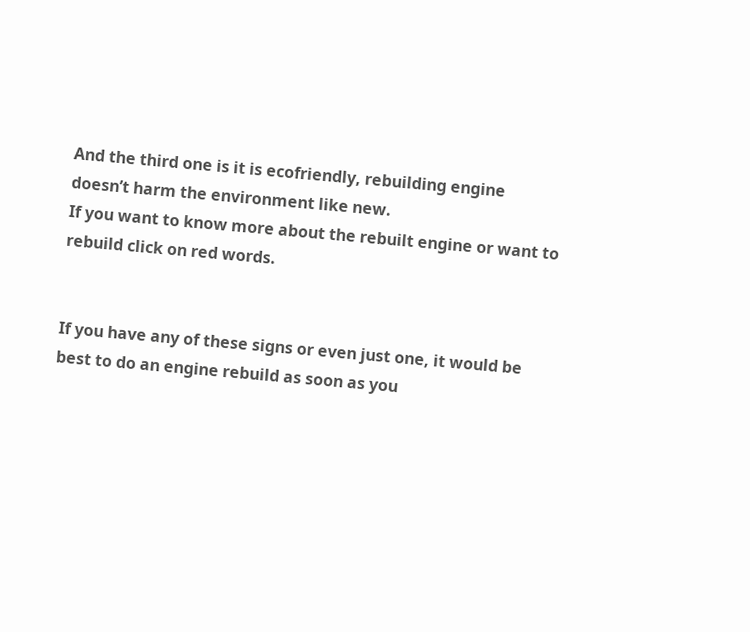And the third one is it is ecofriendly, rebuilding engine doesn’t harm the environment like new.
If you want to know more about the rebuilt engine or want to rebuild click on red words.


If you have any of these signs or even just one, it would be best to do an engine rebuild as soon as you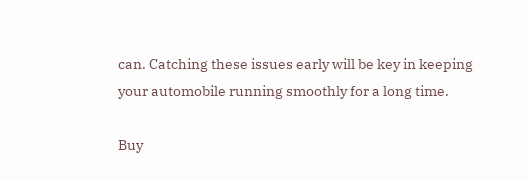can. Catching these issues early will be key in keeping your automobile running smoothly for a long time.

Buy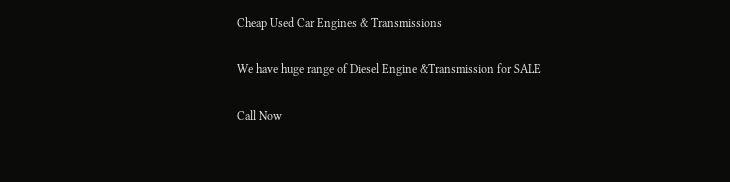Cheap Used Car Engines & Transmissions

We have huge range of Diesel Engine &Transmission for SALE

Call Now